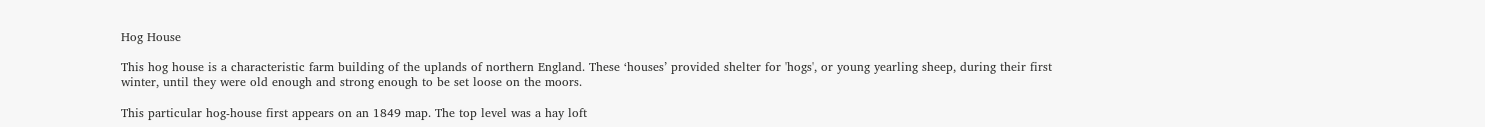Hog House

This hog house is a characteristic farm building of the uplands of northern England. These ‘houses’ provided shelter for 'hogs', or young yearling sheep, during their first winter, until they were old enough and strong enough to be set loose on the moors.

This particular hog-house first appears on an 1849 map. The top level was a hay loft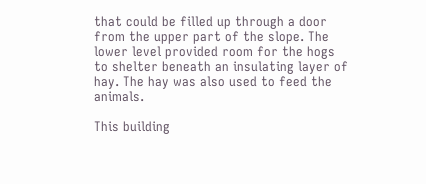that could be filled up through a door from the upper part of the slope. The lower level provided room for the hogs to shelter beneath an insulating layer of hay. The hay was also used to feed the animals.

This building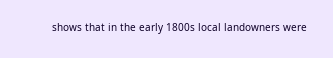shows that in the early 1800s local landowners were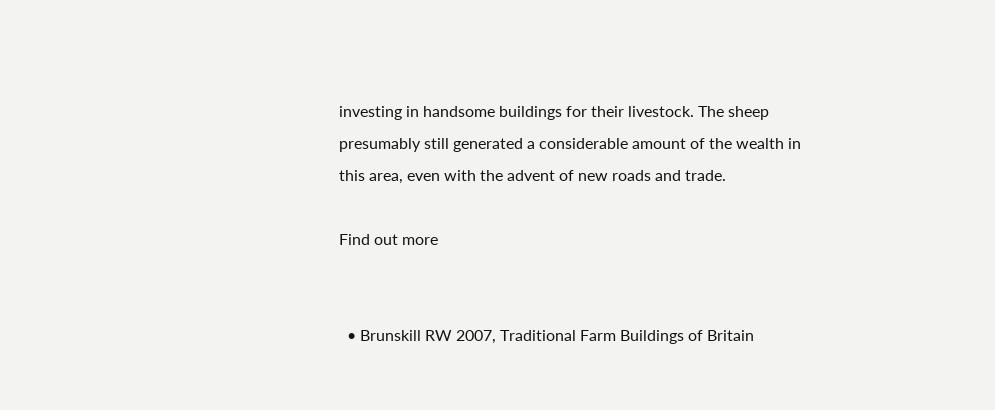investing in handsome buildings for their livestock. The sheep presumably still generated a considerable amount of the wealth in this area, even with the advent of new roads and trade.

Find out more


  • Brunskill RW 2007, Traditional Farm Buildings of Britain